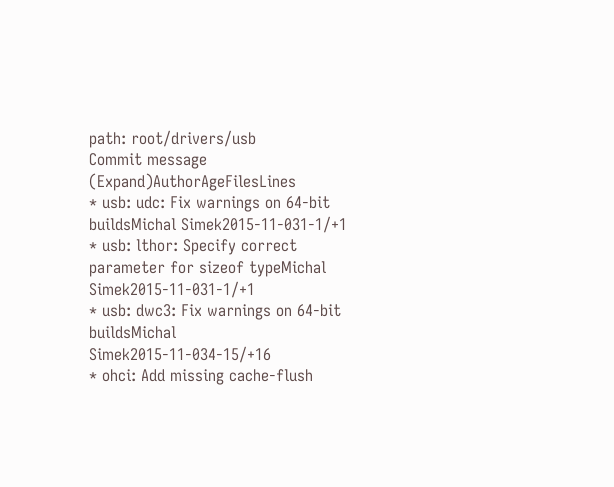path: root/drivers/usb
Commit message (Expand)AuthorAgeFilesLines
* usb: udc: Fix warnings on 64-bit buildsMichal Simek2015-11-031-1/+1
* usb: lthor: Specify correct parameter for sizeof typeMichal Simek2015-11-031-1/+1
* usb: dwc3: Fix warnings on 64-bit buildsMichal Simek2015-11-034-15/+16
* ohci: Add missing cache-flush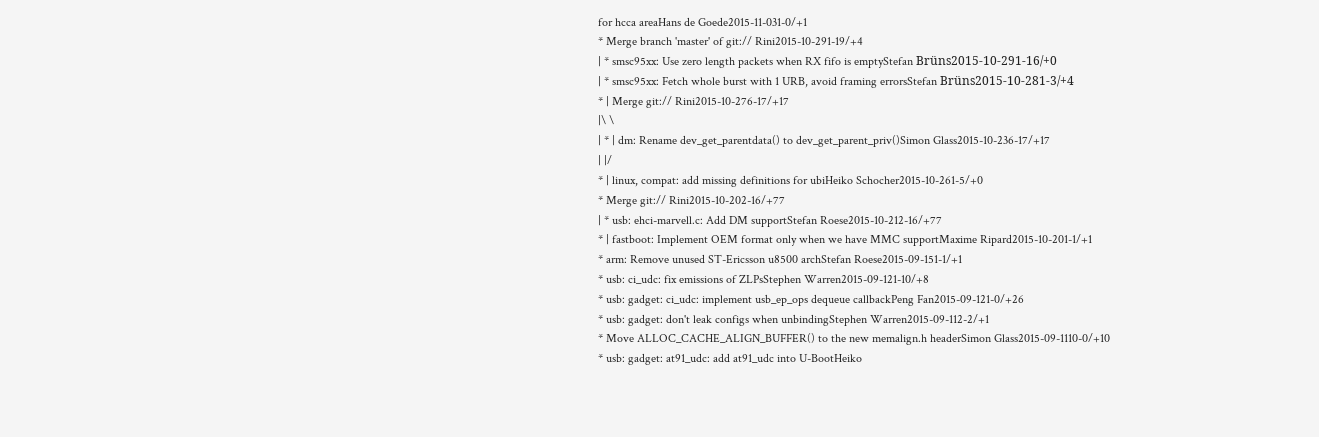for hcca areaHans de Goede2015-11-031-0/+1
* Merge branch 'master' of git:// Rini2015-10-291-19/+4
| * smsc95xx: Use zero length packets when RX fifo is emptyStefan Brüns2015-10-291-16/+0
| * smsc95xx: Fetch whole burst with 1 URB, avoid framing errorsStefan Brüns2015-10-281-3/+4
* | Merge git:// Rini2015-10-276-17/+17
|\ \
| * | dm: Rename dev_get_parentdata() to dev_get_parent_priv()Simon Glass2015-10-236-17/+17
| |/
* | linux, compat: add missing definitions for ubiHeiko Schocher2015-10-261-5/+0
* Merge git:// Rini2015-10-202-16/+77
| * usb: ehci-marvell.c: Add DM supportStefan Roese2015-10-212-16/+77
* | fastboot: Implement OEM format only when we have MMC supportMaxime Ripard2015-10-201-1/+1
* arm: Remove unused ST-Ericsson u8500 archStefan Roese2015-09-151-1/+1
* usb: ci_udc: fix emissions of ZLPsStephen Warren2015-09-121-10/+8
* usb: gadget: ci_udc: implement usb_ep_ops dequeue callbackPeng Fan2015-09-121-0/+26
* usb: gadget: don't leak configs when unbindingStephen Warren2015-09-112-2/+1
* Move ALLOC_CACHE_ALIGN_BUFFER() to the new memalign.h headerSimon Glass2015-09-1110-0/+10
* usb: gadget: at91_udc: add at91_udc into U-BootHeiko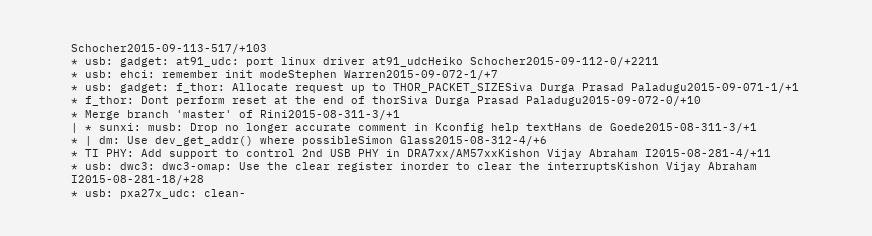Schocher2015-09-113-517/+103
* usb: gadget: at91_udc: port linux driver at91_udcHeiko Schocher2015-09-112-0/+2211
* usb: ehci: remember init modeStephen Warren2015-09-072-1/+7
* usb: gadget: f_thor: Allocate request up to THOR_PACKET_SIZESiva Durga Prasad Paladugu2015-09-071-1/+1
* f_thor: Dont perform reset at the end of thorSiva Durga Prasad Paladugu2015-09-072-0/+10
* Merge branch 'master' of Rini2015-08-311-3/+1
| * sunxi: musb: Drop no longer accurate comment in Kconfig help textHans de Goede2015-08-311-3/+1
* | dm: Use dev_get_addr() where possibleSimon Glass2015-08-312-4/+6
* TI PHY: Add support to control 2nd USB PHY in DRA7xx/AM57xxKishon Vijay Abraham I2015-08-281-4/+11
* usb: dwc3: dwc3-omap: Use the clear register inorder to clear the interruptsKishon Vijay Abraham I2015-08-281-18/+28
* usb: pxa27x_udc: clean-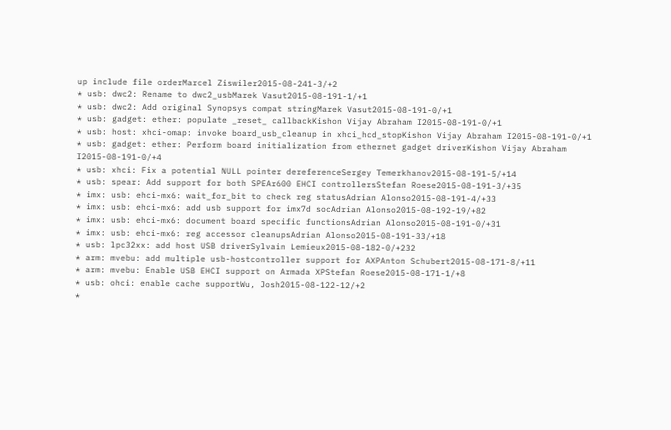up include file orderMarcel Ziswiler2015-08-241-3/+2
* usb: dwc2: Rename to dwc2_usbMarek Vasut2015-08-191-1/+1
* usb: dwc2: Add original Synopsys compat stringMarek Vasut2015-08-191-0/+1
* usb: gadget: ether: populate _reset_ callbackKishon Vijay Abraham I2015-08-191-0/+1
* usb: host: xhci-omap: invoke board_usb_cleanup in xhci_hcd_stopKishon Vijay Abraham I2015-08-191-0/+1
* usb: gadget: ether: Perform board initialization from ethernet gadget driverKishon Vijay Abraham I2015-08-191-0/+4
* usb: xhci: Fix a potential NULL pointer dereferenceSergey Temerkhanov2015-08-191-5/+14
* usb: spear: Add support for both SPEAr600 EHCI controllersStefan Roese2015-08-191-3/+35
* imx: usb: ehci-mx6: wait_for_bit to check reg statusAdrian Alonso2015-08-191-4/+33
* imx: usb: ehci-mx6: add usb support for imx7d socAdrian Alonso2015-08-192-19/+82
* imx: usb: ehci-mx6: document board specific functionsAdrian Alonso2015-08-191-0/+31
* imx: usb: ehci-mx6: reg accessor cleanupsAdrian Alonso2015-08-191-33/+18
* usb: lpc32xx: add host USB driverSylvain Lemieux2015-08-182-0/+232
* arm: mvebu: add multiple usb-hostcontroller support for AXPAnton Schubert2015-08-171-8/+11
* arm: mvebu: Enable USB EHCI support on Armada XPStefan Roese2015-08-171-1/+8
* usb: ohci: enable cache supportWu, Josh2015-08-122-12/+2
*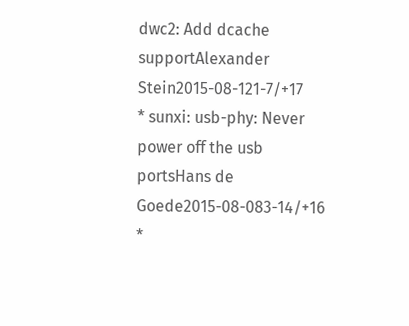dwc2: Add dcache supportAlexander Stein2015-08-121-7/+17
* sunxi: usb-phy: Never power off the usb portsHans de Goede2015-08-083-14/+16
*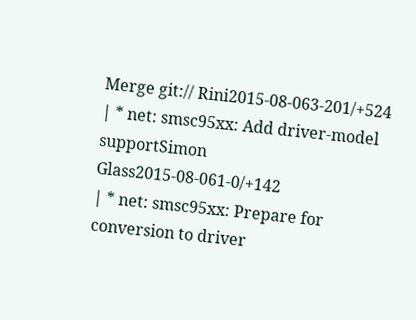Merge git:// Rini2015-08-063-201/+524
| * net: smsc95xx: Add driver-model supportSimon Glass2015-08-061-0/+142
| * net: smsc95xx: Prepare for conversion to driver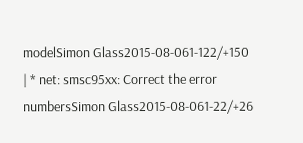modelSimon Glass2015-08-061-122/+150
| * net: smsc95xx: Correct the error numbersSimon Glass2015-08-061-22/+26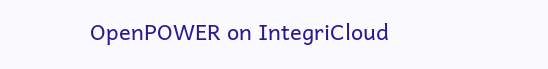OpenPOWER on IntegriCloud